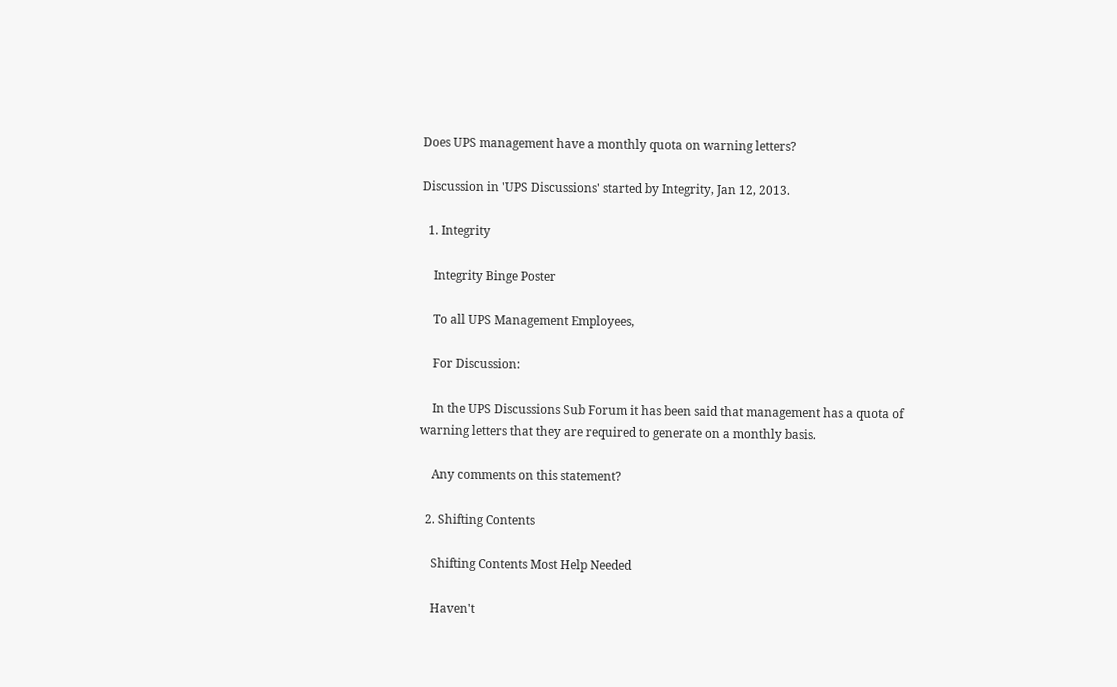Does UPS management have a monthly quota on warning letters?

Discussion in 'UPS Discussions' started by Integrity, Jan 12, 2013.

  1. Integrity

    Integrity Binge Poster

    To all UPS Management Employees,

    For Discussion:

    In the UPS Discussions Sub Forum it has been said that management has a quota of warning letters that they are required to generate on a monthly basis.

    Any comments on this statement?

  2. Shifting Contents

    Shifting Contents Most Help Needed

    Haven't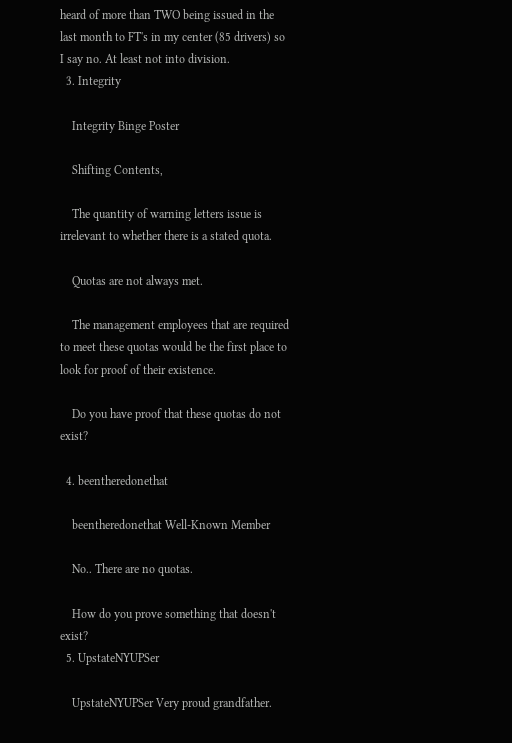heard of more than TWO being issued in the last month to FT's in my center (85 drivers) so I say no. At least not into division.
  3. Integrity

    Integrity Binge Poster

    Shifting Contents,

    The quantity of warning letters issue is irrelevant to whether there is a stated quota.

    Quotas are not always met.

    The management employees that are required to meet these quotas would be the first place to look for proof of their existence.

    Do you have proof that these quotas do not exist?

  4. beentheredonethat

    beentheredonethat Well-Known Member

    No.. There are no quotas.

    How do you prove something that doesn't exist?
  5. UpstateNYUPSer

    UpstateNYUPSer Very proud grandfather.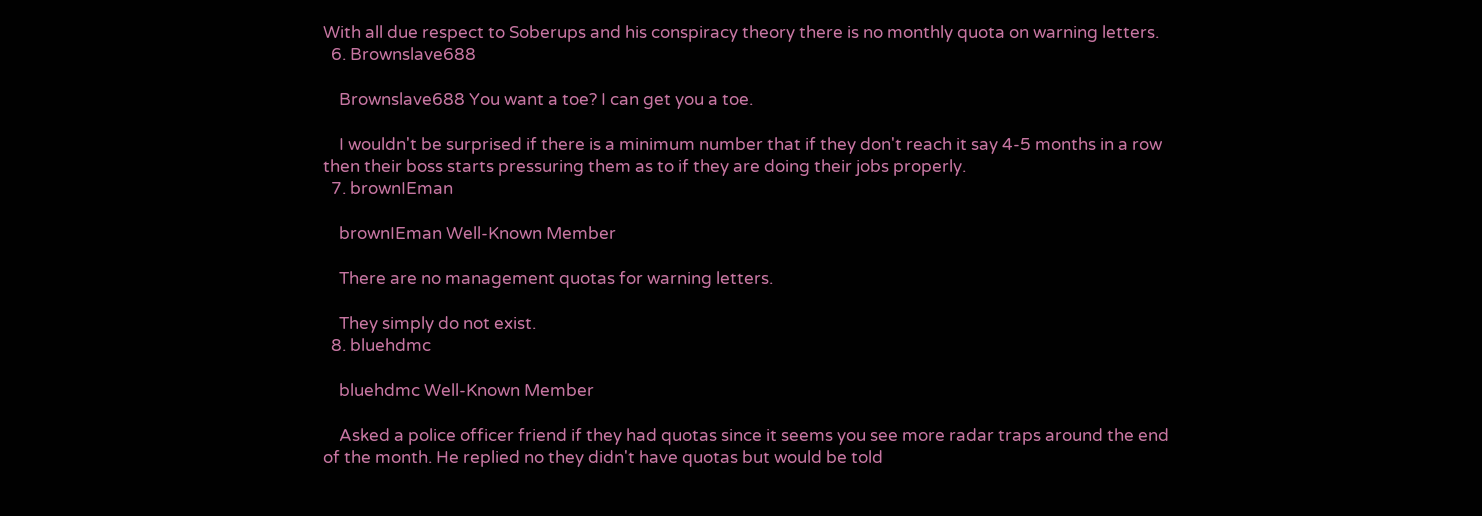With all due respect to Soberups and his conspiracy theory there is no monthly quota on warning letters.
  6. Brownslave688

    Brownslave688 You want a toe? I can get you a toe.

    I wouldn't be surprised if there is a minimum number that if they don't reach it say 4-5 months in a row then their boss starts pressuring them as to if they are doing their jobs properly.
  7. brownIEman

    brownIEman Well-Known Member

    There are no management quotas for warning letters.

    They simply do not exist.
  8. bluehdmc

    bluehdmc Well-Known Member

    Asked a police officer friend if they had quotas since it seems you see more radar traps around the end of the month. He replied no they didn't have quotas but would be told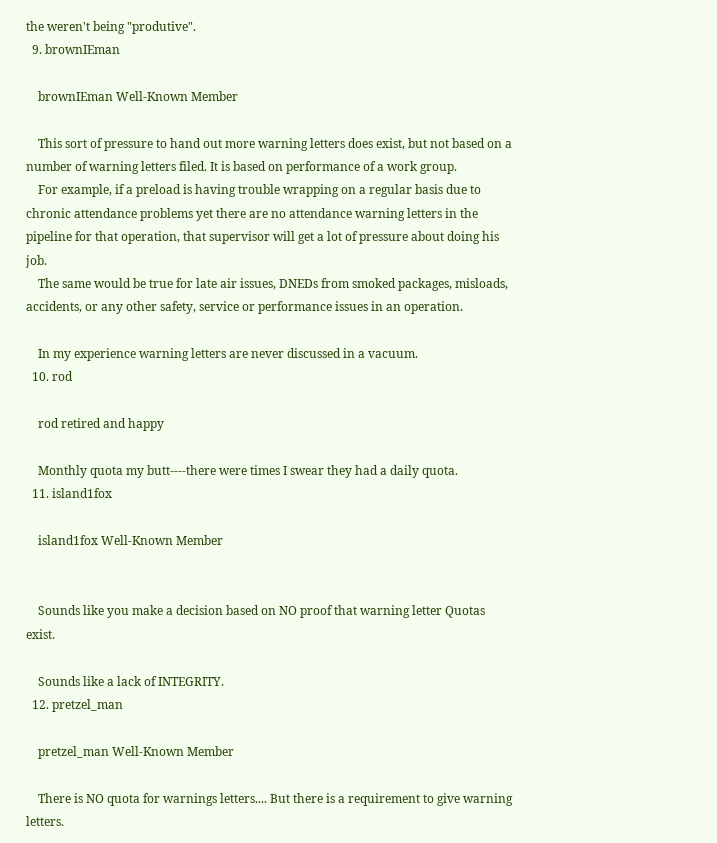the weren't being "produtive".
  9. brownIEman

    brownIEman Well-Known Member

    This sort of pressure to hand out more warning letters does exist, but not based on a number of warning letters filed. It is based on performance of a work group.
    For example, if a preload is having trouble wrapping on a regular basis due to chronic attendance problems yet there are no attendance warning letters in the pipeline for that operation, that supervisor will get a lot of pressure about doing his job.
    The same would be true for late air issues, DNEDs from smoked packages, misloads, accidents, or any other safety, service or performance issues in an operation.

    In my experience warning letters are never discussed in a vacuum.
  10. rod

    rod retired and happy

    Monthly quota my butt----there were times I swear they had a daily quota.
  11. island1fox

    island1fox Well-Known Member


    Sounds like you make a decision based on NO proof that warning letter Quotas exist.

    Sounds like a lack of INTEGRITY.
  12. pretzel_man

    pretzel_man Well-Known Member

    There is NO quota for warnings letters.... But there is a requirement to give warning letters.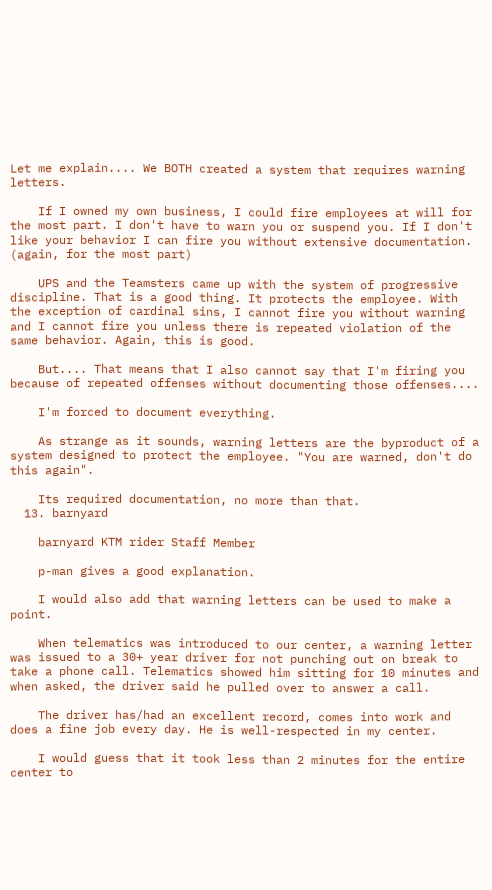Let me explain.... We BOTH created a system that requires warning letters.

    If I owned my own business, I could fire employees at will for the most part. I don't have to warn you or suspend you. If I don't like your behavior I can fire you without extensive documentation. (again, for the most part)

    UPS and the Teamsters came up with the system of progressive discipline. That is a good thing. It protects the employee. With the exception of cardinal sins, I cannot fire you without warning and I cannot fire you unless there is repeated violation of the same behavior. Again, this is good.

    But.... That means that I also cannot say that I'm firing you because of repeated offenses without documenting those offenses....

    I'm forced to document everything.

    As strange as it sounds, warning letters are the byproduct of a system designed to protect the employee. "You are warned, don't do this again".

    Its required documentation, no more than that.
  13. barnyard

    barnyard KTM rider Staff Member

    p-man gives a good explanation.

    I would also add that warning letters can be used to make a point.

    When telematics was introduced to our center, a warning letter was issued to a 30+ year driver for not punching out on break to take a phone call. Telematics showed him sitting for 10 minutes and when asked, the driver said he pulled over to answer a call.

    The driver has/had an excellent record, comes into work and does a fine job every day. He is well-respected in my center.

    I would guess that it took less than 2 minutes for the entire center to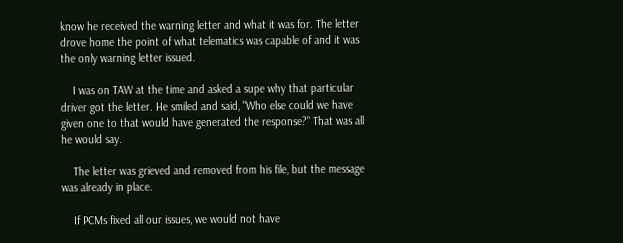know he received the warning letter and what it was for. The letter drove home the point of what telematics was capable of and it was the only warning letter issued.

    I was on TAW at the time and asked a supe why that particular driver got the letter. He smiled and said, "Who else could we have given one to that would have generated the response?" That was all he would say.

    The letter was grieved and removed from his file, but the message was already in place.

    If PCMs fixed all our issues, we would not have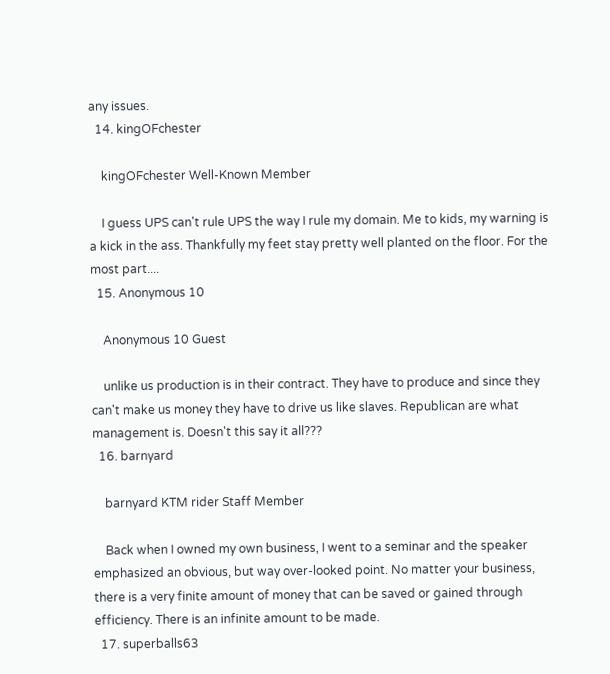any issues.
  14. kingOFchester

    kingOFchester Well-Known Member

    I guess UPS can't rule UPS the way I rule my domain. Me to kids, my warning is a kick in the ass. Thankfully my feet stay pretty well planted on the floor. For the most part....
  15. Anonymous 10

    Anonymous 10 Guest

    unlike us production is in their contract. They have to produce and since they can't make us money they have to drive us like slaves. Republican are what management is. Doesn't this say it all???
  16. barnyard

    barnyard KTM rider Staff Member

    Back when I owned my own business, I went to a seminar and the speaker emphasized an obvious, but way over-looked point. No matter your business, there is a very finite amount of money that can be saved or gained through efficiency. There is an infinite amount to be made.
  17. superballs63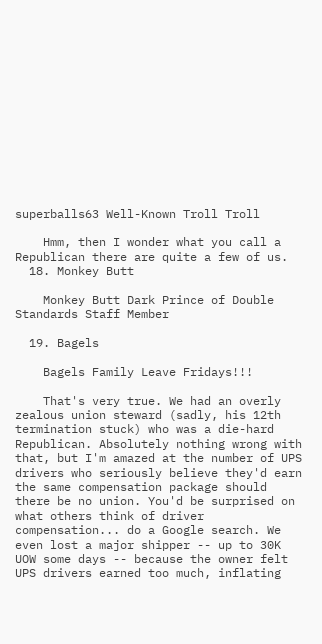superballs63 Well-Known Troll Troll

    Hmm, then I wonder what you call a Republican there are quite a few of us.
  18. Monkey Butt

    Monkey Butt Dark Prince of Double Standards Staff Member

  19. Bagels

    Bagels Family Leave Fridays!!!

    That's very true. We had an overly zealous union steward (sadly, his 12th termination stuck) who was a die-hard Republican. Absolutely nothing wrong with that, but I'm amazed at the number of UPS drivers who seriously believe they'd earn the same compensation package should there be no union. You'd be surprised on what others think of driver compensation... do a Google search. We even lost a major shipper -- up to 30K UOW some days -- because the owner felt UPS drivers earned too much, inflating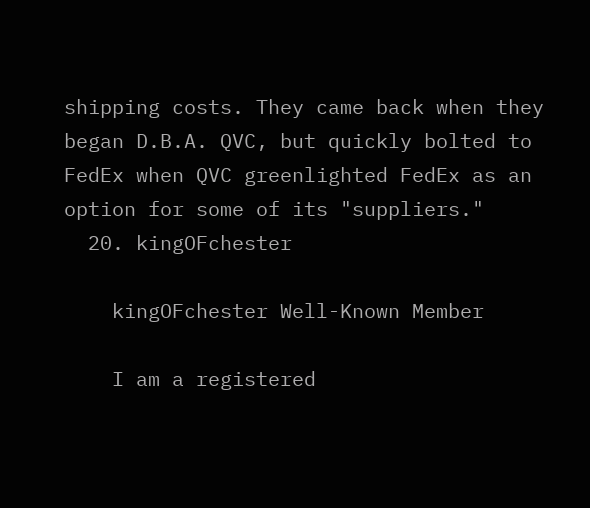shipping costs. They came back when they began D.B.A. QVC, but quickly bolted to FedEx when QVC greenlighted FedEx as an option for some of its "suppliers."
  20. kingOFchester

    kingOFchester Well-Known Member

    I am a registered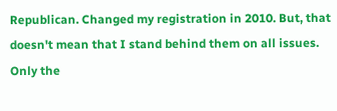Republican. Changed my registration in 2010. But, that doesn't mean that I stand behind them on all issues. Only the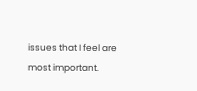issues that I feel are most important.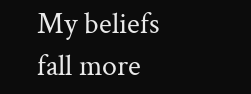My beliefs fall more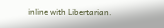inline with Libertarian.